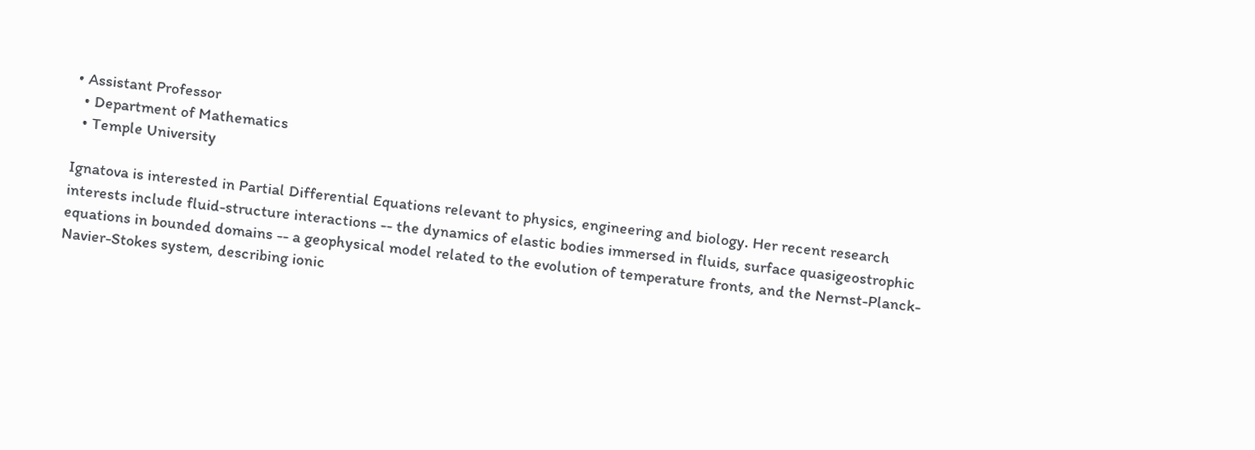• Assistant Professor
  • Department of Mathematics
  • Temple University

Ignatova is interested in Partial Differential Equations relevant to physics, engineering and biology. Her recent research interests include fluid-structure interactions -- the dynamics of elastic bodies immersed in fluids, surface quasigeostrophic equations in bounded domains -- a geophysical model related to the evolution of temperature fronts, and the Nernst-Planck-Navier-Stokes system, describing ionic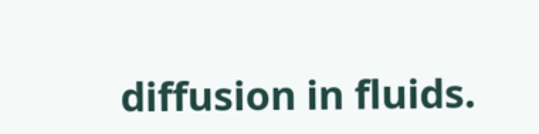diffusion in fluids.